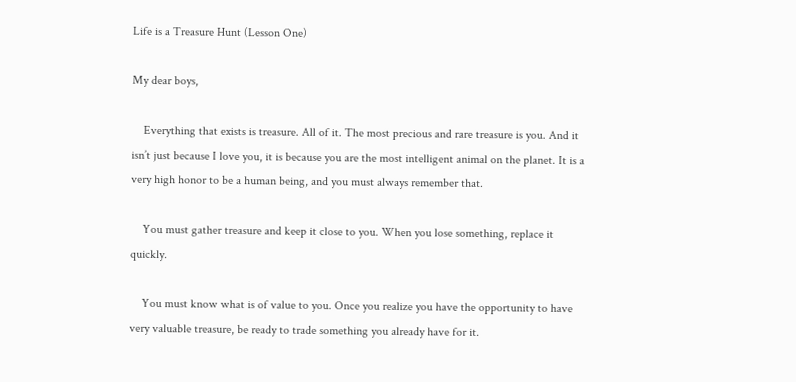Life is a Treasure Hunt (Lesson One)

My dear boys,

    Everything that exists is treasure. All of it. The most precious and rare treasure is you. And it isn’t just because I love you, it is because you are the most intelligent animal on the planet. It is a very high honor to be a human being, and you must always remember that.

    You must gather treasure and keep it close to you. When you lose something, replace it quickly.

    You must know what is of value to you. Once you realize you have the opportunity to have very valuable treasure, be ready to trade something you already have for it.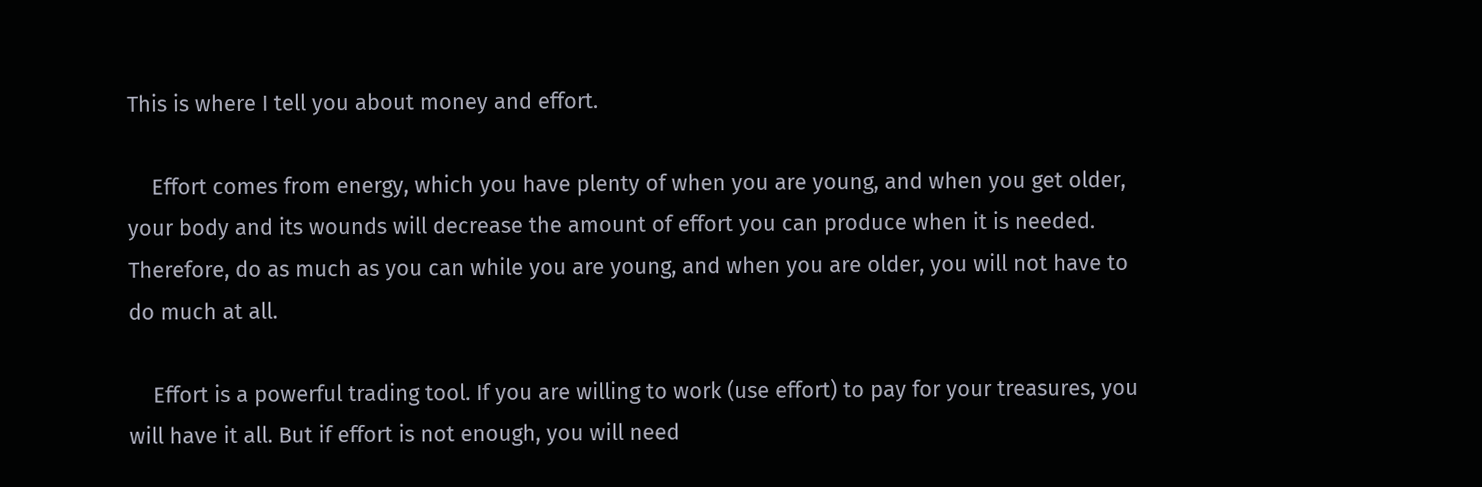This is where I tell you about money and effort.

    Effort comes from energy, which you have plenty of when you are young, and when you get older, your body and its wounds will decrease the amount of effort you can produce when it is needed. Therefore, do as much as you can while you are young, and when you are older, you will not have to do much at all.

    Effort is a powerful trading tool. If you are willing to work (use effort) to pay for your treasures, you will have it all. But if effort is not enough, you will need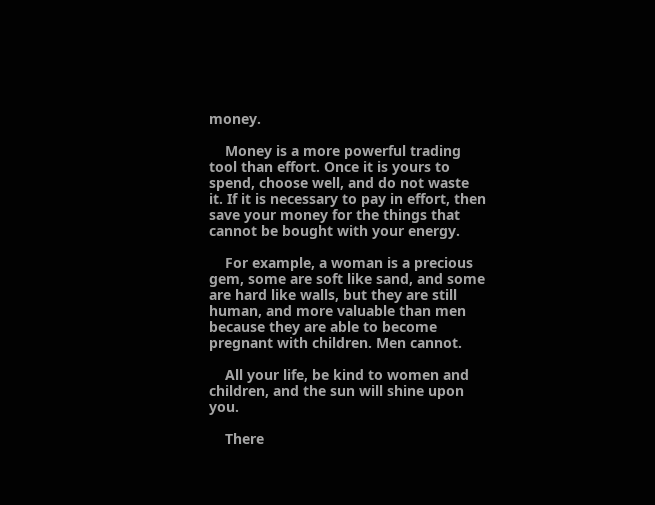money.

    Money is a more powerful trading tool than effort. Once it is yours to spend, choose well, and do not waste it. If it is necessary to pay in effort, then save your money for the things that cannot be bought with your energy.

    For example, a woman is a precious gem, some are soft like sand, and some are hard like walls, but they are still human, and more valuable than men because they are able to become pregnant with children. Men cannot.

    All your life, be kind to women and children, and the sun will shine upon you.

    There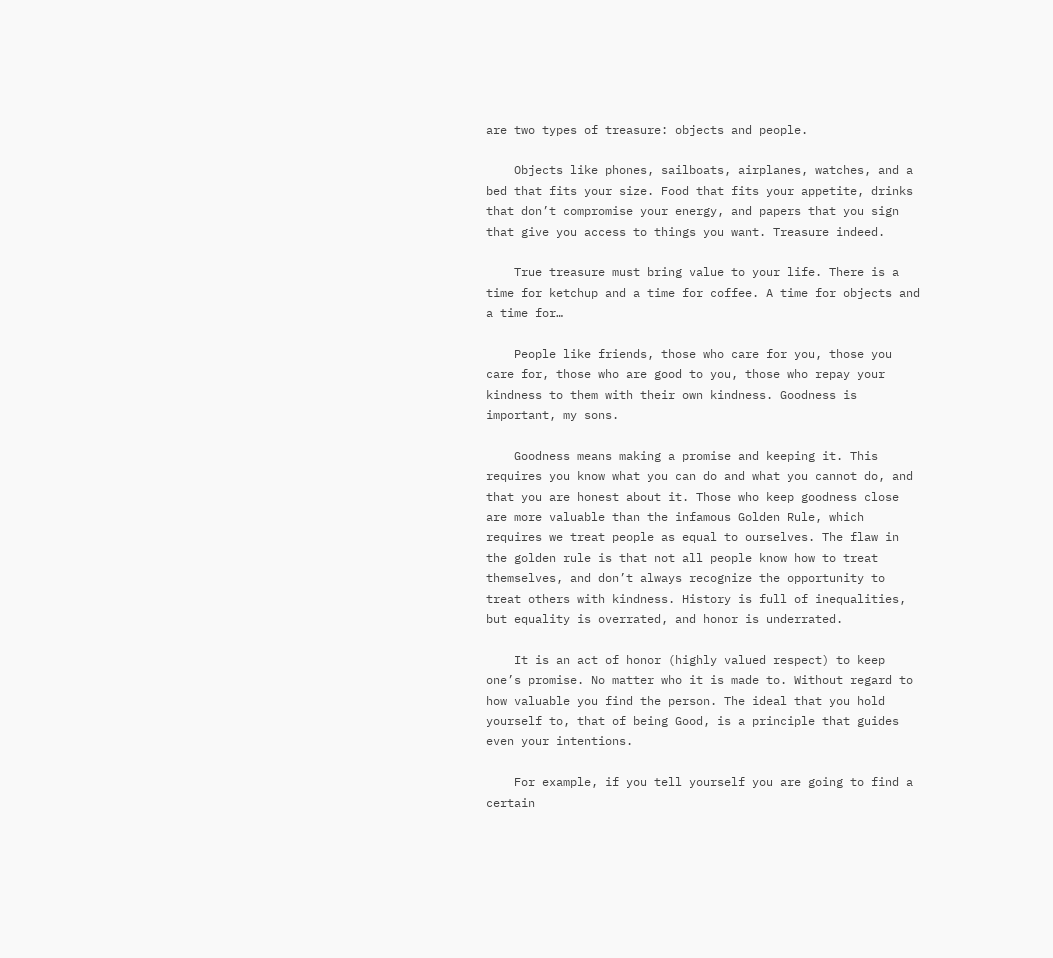are two types of treasure: objects and people.

    Objects like phones, sailboats, airplanes, watches, and a bed that fits your size. Food that fits your appetite, drinks that don’t compromise your energy, and papers that you sign that give you access to things you want. Treasure indeed.

    True treasure must bring value to your life. There is a time for ketchup and a time for coffee. A time for objects and a time for…

    People like friends, those who care for you, those you care for, those who are good to you, those who repay your kindness to them with their own kindness. Goodness is important, my sons.

    Goodness means making a promise and keeping it. This requires you know what you can do and what you cannot do, and that you are honest about it. Those who keep goodness close are more valuable than the infamous Golden Rule, which requires we treat people as equal to ourselves. The flaw in the golden rule is that not all people know how to treat themselves, and don’t always recognize the opportunity to treat others with kindness. History is full of inequalities, but equality is overrated, and honor is underrated.

    It is an act of honor (highly valued respect) to keep one’s promise. No matter who it is made to. Without regard to how valuable you find the person. The ideal that you hold yourself to, that of being Good, is a principle that guides even your intentions.

    For example, if you tell yourself you are going to find a certain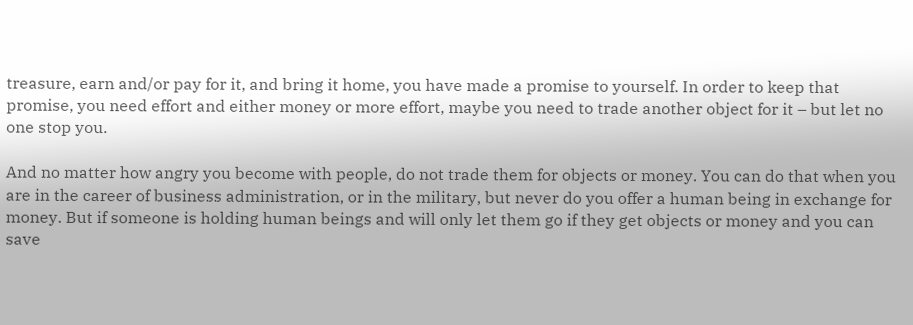treasure, earn and/or pay for it, and bring it home, you have made a promise to yourself. In order to keep that promise, you need effort and either money or more effort, maybe you need to trade another object for it – but let no one stop you.

And no matter how angry you become with people, do not trade them for objects or money. You can do that when you are in the career of business administration, or in the military, but never do you offer a human being in exchange for money. But if someone is holding human beings and will only let them go if they get objects or money and you can save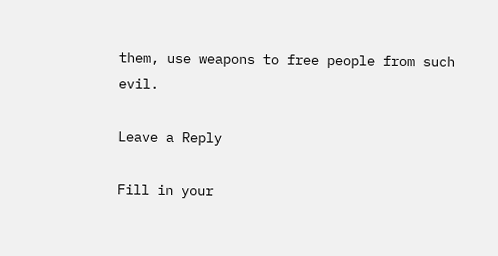them, use weapons to free people from such evil.

Leave a Reply

Fill in your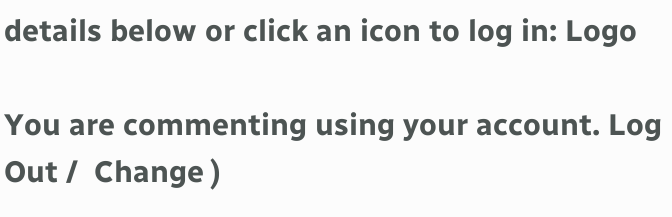details below or click an icon to log in: Logo

You are commenting using your account. Log Out /  Change )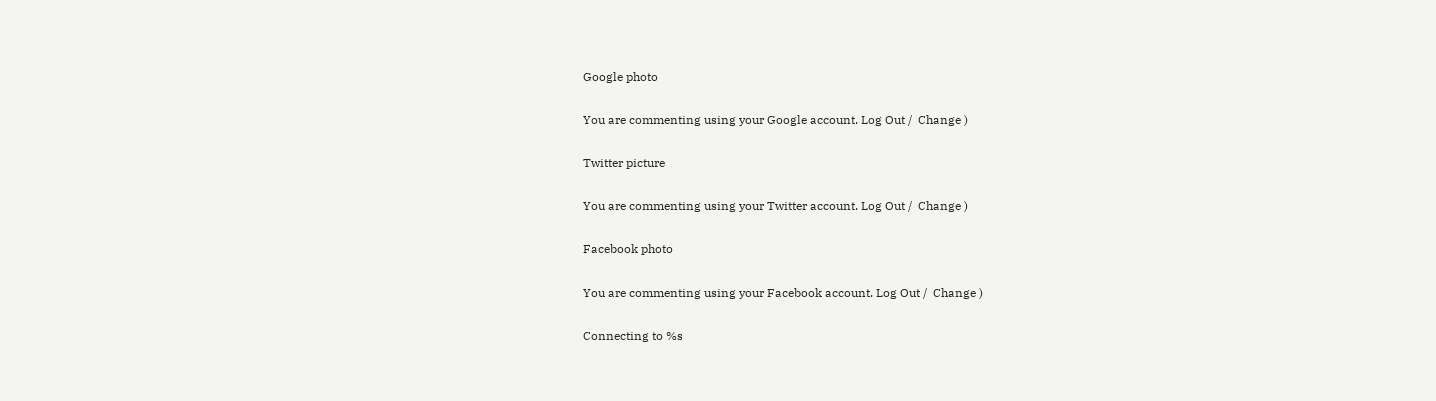Google photo

You are commenting using your Google account. Log Out /  Change )

Twitter picture

You are commenting using your Twitter account. Log Out /  Change )

Facebook photo

You are commenting using your Facebook account. Log Out /  Change )

Connecting to %s